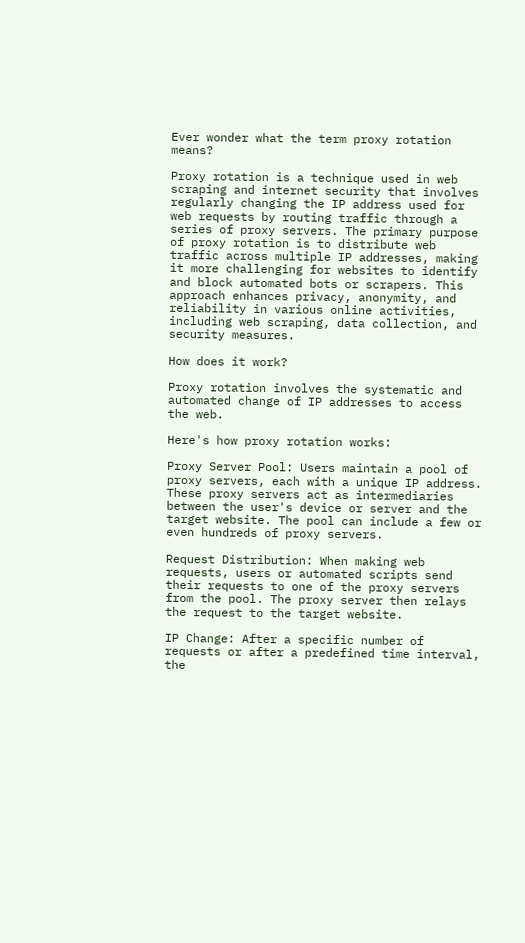Ever wonder what the term proxy rotation means?

Proxy rotation is a technique used in web scraping and internet security that involves regularly changing the IP address used for web requests by routing traffic through a series of proxy servers. The primary purpose of proxy rotation is to distribute web traffic across multiple IP addresses, making it more challenging for websites to identify and block automated bots or scrapers. This approach enhances privacy, anonymity, and reliability in various online activities, including web scraping, data collection, and security measures.

How does it work?

Proxy rotation involves the systematic and automated change of IP addresses to access the web.

Here's how proxy rotation works:

Proxy Server Pool: Users maintain a pool of proxy servers, each with a unique IP address. These proxy servers act as intermediaries between the user's device or server and the target website. The pool can include a few or even hundreds of proxy servers.

Request Distribution: When making web requests, users or automated scripts send their requests to one of the proxy servers from the pool. The proxy server then relays the request to the target website.

IP Change: After a specific number of requests or after a predefined time interval, the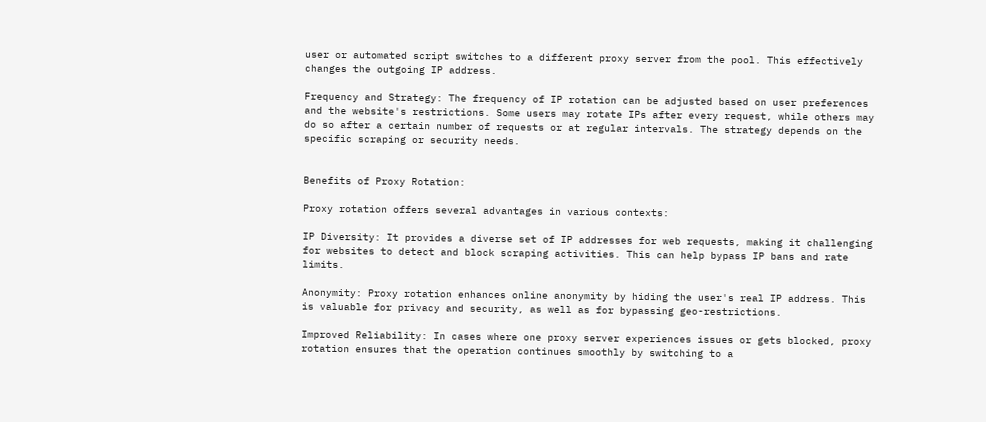user or automated script switches to a different proxy server from the pool. This effectively changes the outgoing IP address.

Frequency and Strategy: The frequency of IP rotation can be adjusted based on user preferences and the website's restrictions. Some users may rotate IPs after every request, while others may do so after a certain number of requests or at regular intervals. The strategy depends on the specific scraping or security needs.


Benefits of Proxy Rotation:

Proxy rotation offers several advantages in various contexts:

IP Diversity: It provides a diverse set of IP addresses for web requests, making it challenging for websites to detect and block scraping activities. This can help bypass IP bans and rate limits.

Anonymity: Proxy rotation enhances online anonymity by hiding the user's real IP address. This is valuable for privacy and security, as well as for bypassing geo-restrictions.

Improved Reliability: In cases where one proxy server experiences issues or gets blocked, proxy rotation ensures that the operation continues smoothly by switching to a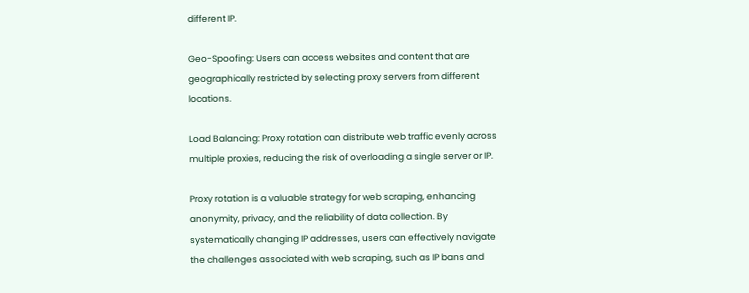different IP.

Geo-Spoofing: Users can access websites and content that are geographically restricted by selecting proxy servers from different locations.

Load Balancing: Proxy rotation can distribute web traffic evenly across multiple proxies, reducing the risk of overloading a single server or IP.

Proxy rotation is a valuable strategy for web scraping, enhancing anonymity, privacy, and the reliability of data collection. By systematically changing IP addresses, users can effectively navigate the challenges associated with web scraping, such as IP bans and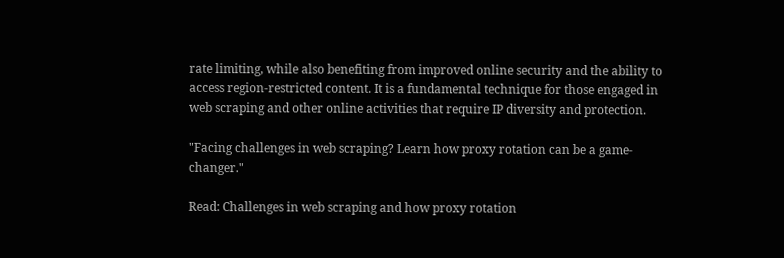rate limiting, while also benefiting from improved online security and the ability to access region-restricted content. It is a fundamental technique for those engaged in web scraping and other online activities that require IP diversity and protection.

"Facing challenges in web scraping? Learn how proxy rotation can be a game-changer."

Read: Challenges in web scraping and how proxy rotation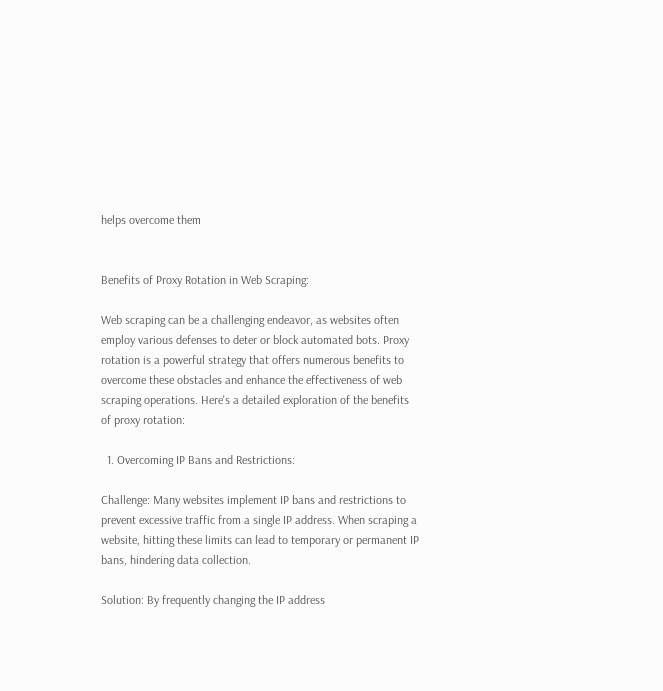helps overcome them


Benefits of Proxy Rotation in Web Scraping:

Web scraping can be a challenging endeavor, as websites often employ various defenses to deter or block automated bots. Proxy rotation is a powerful strategy that offers numerous benefits to overcome these obstacles and enhance the effectiveness of web scraping operations. Here's a detailed exploration of the benefits of proxy rotation:

  1. Overcoming IP Bans and Restrictions:

Challenge: Many websites implement IP bans and restrictions to prevent excessive traffic from a single IP address. When scraping a website, hitting these limits can lead to temporary or permanent IP bans, hindering data collection.

Solution: By frequently changing the IP address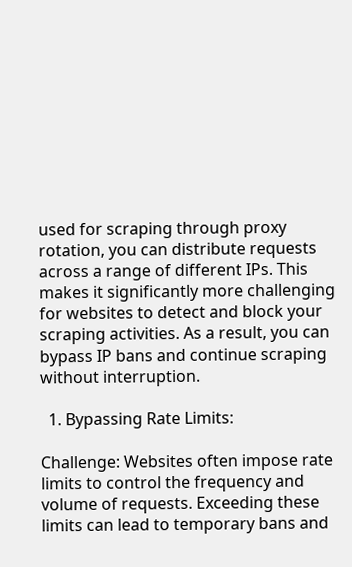used for scraping through proxy rotation, you can distribute requests across a range of different IPs. This makes it significantly more challenging for websites to detect and block your scraping activities. As a result, you can bypass IP bans and continue scraping without interruption.

  1. Bypassing Rate Limits:

Challenge: Websites often impose rate limits to control the frequency and volume of requests. Exceeding these limits can lead to temporary bans and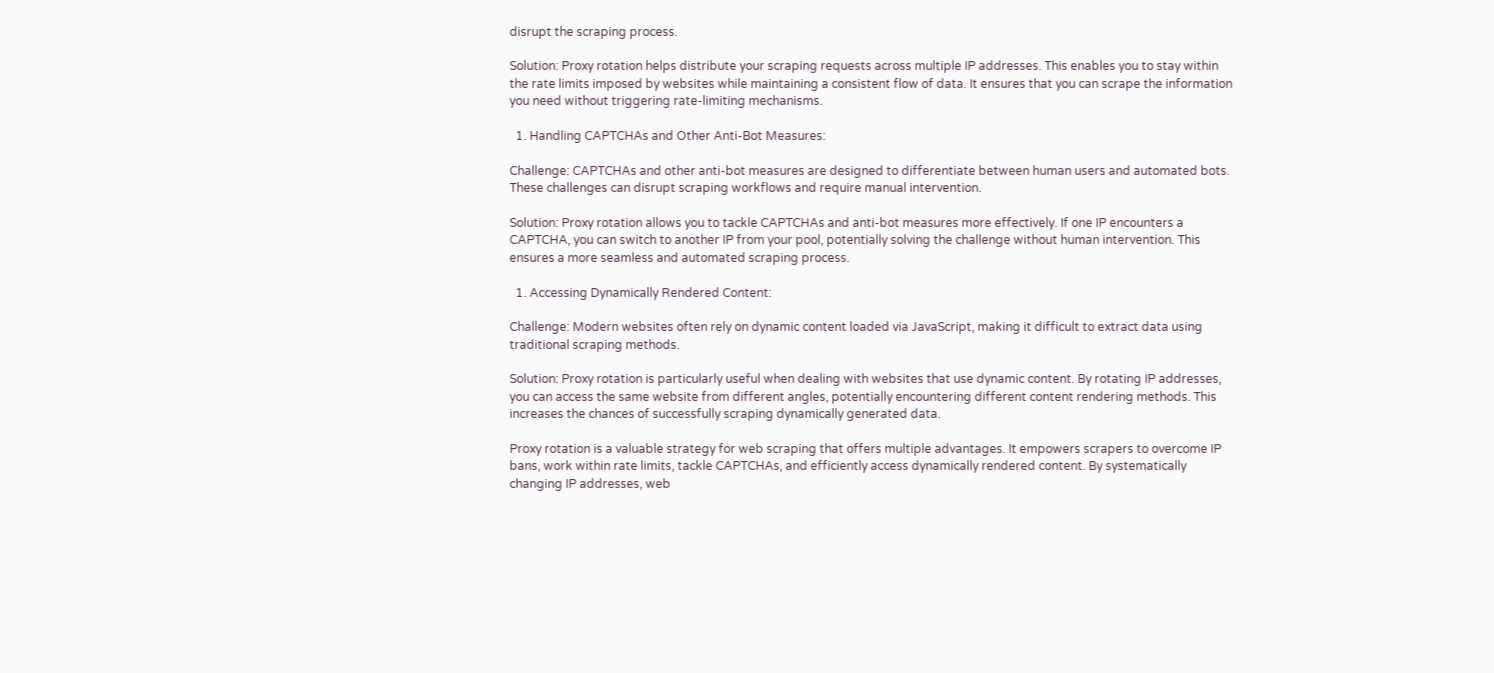disrupt the scraping process.

Solution: Proxy rotation helps distribute your scraping requests across multiple IP addresses. This enables you to stay within the rate limits imposed by websites while maintaining a consistent flow of data. It ensures that you can scrape the information you need without triggering rate-limiting mechanisms.

  1. Handling CAPTCHAs and Other Anti-Bot Measures:

Challenge: CAPTCHAs and other anti-bot measures are designed to differentiate between human users and automated bots. These challenges can disrupt scraping workflows and require manual intervention.

Solution: Proxy rotation allows you to tackle CAPTCHAs and anti-bot measures more effectively. If one IP encounters a CAPTCHA, you can switch to another IP from your pool, potentially solving the challenge without human intervention. This ensures a more seamless and automated scraping process.

  1. Accessing Dynamically Rendered Content:

Challenge: Modern websites often rely on dynamic content loaded via JavaScript, making it difficult to extract data using traditional scraping methods.

Solution: Proxy rotation is particularly useful when dealing with websites that use dynamic content. By rotating IP addresses, you can access the same website from different angles, potentially encountering different content rendering methods. This increases the chances of successfully scraping dynamically generated data.

Proxy rotation is a valuable strategy for web scraping that offers multiple advantages. It empowers scrapers to overcome IP bans, work within rate limits, tackle CAPTCHAs, and efficiently access dynamically rendered content. By systematically changing IP addresses, web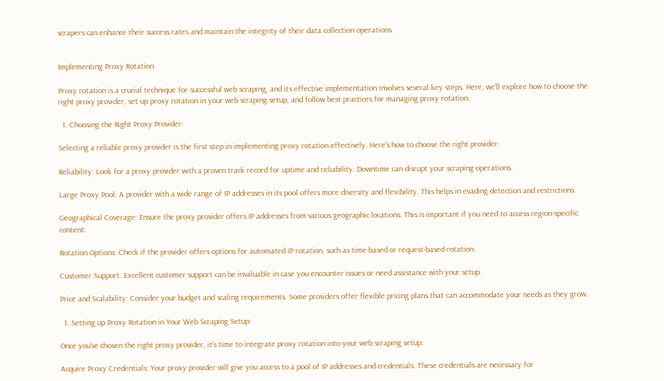scrapers can enhance their success rates and maintain the integrity of their data collection operations.


Implementing Proxy Rotation

Proxy rotation is a crucial technique for successful web scraping, and its effective implementation involves several key steps. Here, we'll explore how to choose the right proxy provider, set up proxy rotation in your web scraping setup, and follow best practices for managing proxy rotation.

  1. Choosing the Right Proxy Provider:

Selecting a reliable proxy provider is the first step in implementing proxy rotation effectively. Here's how to choose the right provider:

Reliability: Look for a proxy provider with a proven track record for uptime and reliability. Downtime can disrupt your scraping operations.

Large Proxy Pool: A provider with a wide range of IP addresses in its pool offers more diversity and flexibility. This helps in evading detection and restrictions.

Geographical Coverage: Ensure the proxy provider offers IP addresses from various geographic locations. This is important if you need to access region-specific content.

Rotation Options: Check if the provider offers options for automated IP rotation, such as time-based or request-based rotation.

Customer Support: Excellent customer support can be invaluable in case you encounter issues or need assistance with your setup.

Price and Scalability: Consider your budget and scaling requirements. Some providers offer flexible pricing plans that can accommodate your needs as they grow.

  1. Setting up Proxy Rotation in Your Web Scraping Setup:

Once you've chosen the right proxy provider, it's time to integrate proxy rotation into your web scraping setup:

Acquire Proxy Credentials: Your proxy provider will give you access to a pool of IP addresses and credentials. These credentials are necessary for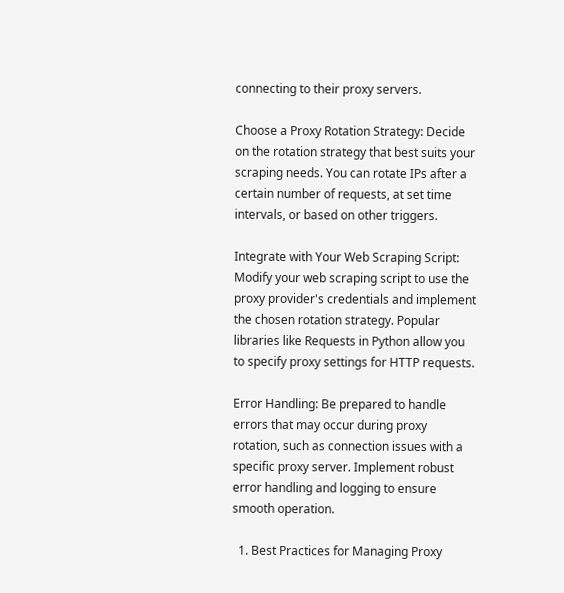connecting to their proxy servers.

Choose a Proxy Rotation Strategy: Decide on the rotation strategy that best suits your scraping needs. You can rotate IPs after a certain number of requests, at set time intervals, or based on other triggers.

Integrate with Your Web Scraping Script: Modify your web scraping script to use the proxy provider's credentials and implement the chosen rotation strategy. Popular libraries like Requests in Python allow you to specify proxy settings for HTTP requests.

Error Handling: Be prepared to handle errors that may occur during proxy rotation, such as connection issues with a specific proxy server. Implement robust error handling and logging to ensure smooth operation.

  1. Best Practices for Managing Proxy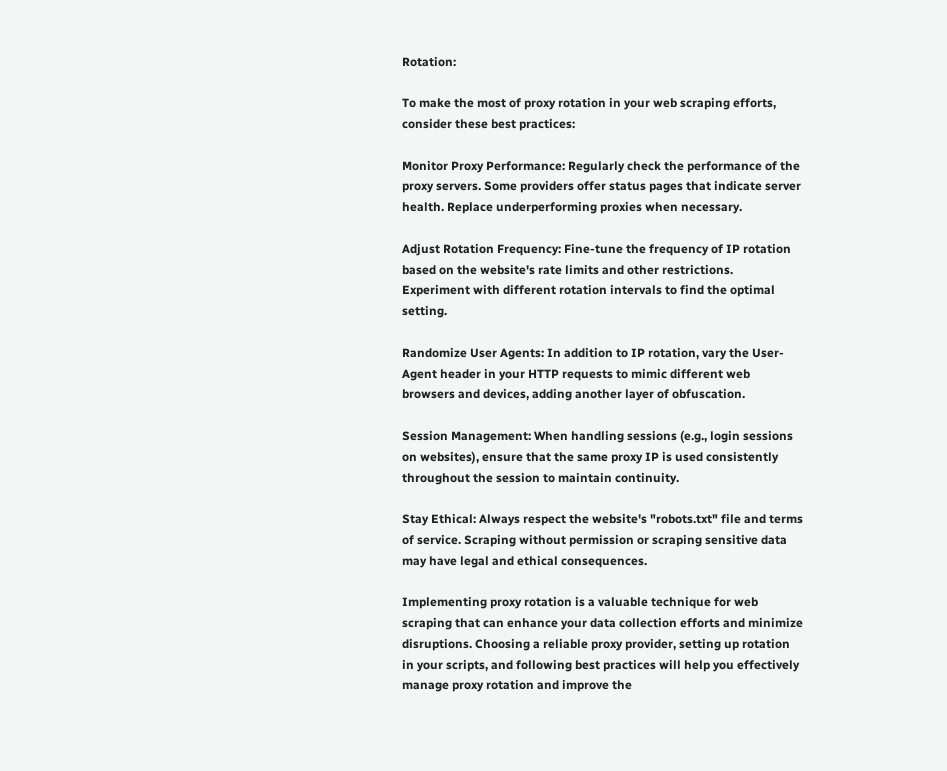Rotation:

To make the most of proxy rotation in your web scraping efforts, consider these best practices:

Monitor Proxy Performance: Regularly check the performance of the proxy servers. Some providers offer status pages that indicate server health. Replace underperforming proxies when necessary.

Adjust Rotation Frequency: Fine-tune the frequency of IP rotation based on the website's rate limits and other restrictions. Experiment with different rotation intervals to find the optimal setting.

Randomize User Agents: In addition to IP rotation, vary the User-Agent header in your HTTP requests to mimic different web browsers and devices, adding another layer of obfuscation.

Session Management: When handling sessions (e.g., login sessions on websites), ensure that the same proxy IP is used consistently throughout the session to maintain continuity.

Stay Ethical: Always respect the website's "robots.txt" file and terms of service. Scraping without permission or scraping sensitive data may have legal and ethical consequences.

Implementing proxy rotation is a valuable technique for web scraping that can enhance your data collection efforts and minimize disruptions. Choosing a reliable proxy provider, setting up rotation in your scripts, and following best practices will help you effectively manage proxy rotation and improve the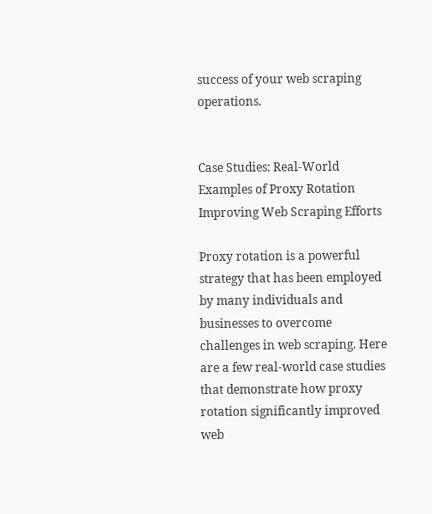success of your web scraping operations.


Case Studies: Real-World Examples of Proxy Rotation Improving Web Scraping Efforts

Proxy rotation is a powerful strategy that has been employed by many individuals and businesses to overcome challenges in web scraping. Here are a few real-world case studies that demonstrate how proxy rotation significantly improved web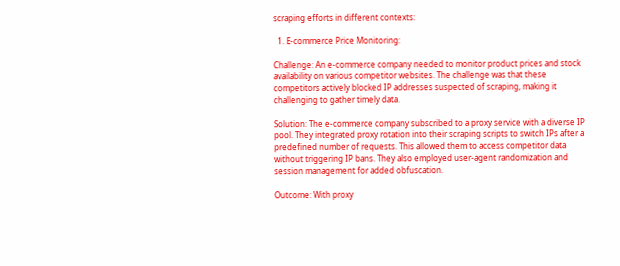scraping efforts in different contexts:

  1. E-commerce Price Monitoring:

Challenge: An e-commerce company needed to monitor product prices and stock availability on various competitor websites. The challenge was that these competitors actively blocked IP addresses suspected of scraping, making it challenging to gather timely data.

Solution: The e-commerce company subscribed to a proxy service with a diverse IP pool. They integrated proxy rotation into their scraping scripts to switch IPs after a predefined number of requests. This allowed them to access competitor data without triggering IP bans. They also employed user-agent randomization and session management for added obfuscation.

Outcome: With proxy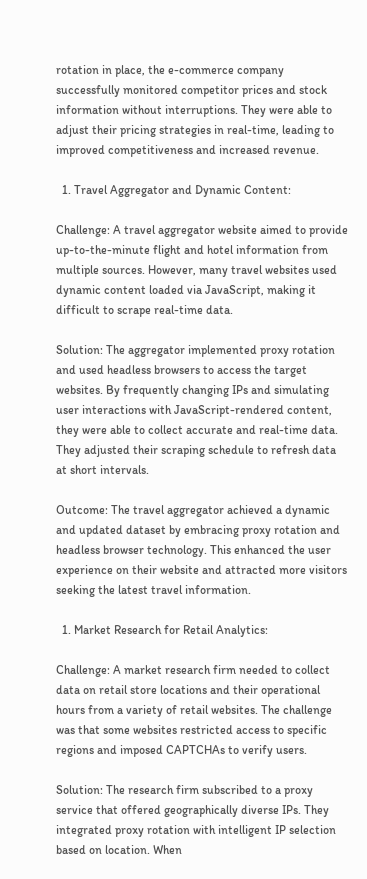rotation in place, the e-commerce company successfully monitored competitor prices and stock information without interruptions. They were able to adjust their pricing strategies in real-time, leading to improved competitiveness and increased revenue.

  1. Travel Aggregator and Dynamic Content:

Challenge: A travel aggregator website aimed to provide up-to-the-minute flight and hotel information from multiple sources. However, many travel websites used dynamic content loaded via JavaScript, making it difficult to scrape real-time data.

Solution: The aggregator implemented proxy rotation and used headless browsers to access the target websites. By frequently changing IPs and simulating user interactions with JavaScript-rendered content, they were able to collect accurate and real-time data. They adjusted their scraping schedule to refresh data at short intervals.

Outcome: The travel aggregator achieved a dynamic and updated dataset by embracing proxy rotation and headless browser technology. This enhanced the user experience on their website and attracted more visitors seeking the latest travel information.

  1. Market Research for Retail Analytics:

Challenge: A market research firm needed to collect data on retail store locations and their operational hours from a variety of retail websites. The challenge was that some websites restricted access to specific regions and imposed CAPTCHAs to verify users.

Solution: The research firm subscribed to a proxy service that offered geographically diverse IPs. They integrated proxy rotation with intelligent IP selection based on location. When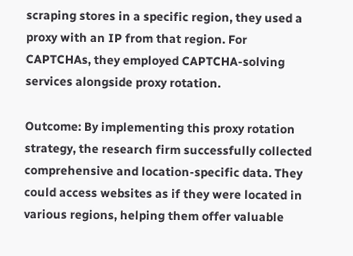scraping stores in a specific region, they used a proxy with an IP from that region. For CAPTCHAs, they employed CAPTCHA-solving services alongside proxy rotation.

Outcome: By implementing this proxy rotation strategy, the research firm successfully collected comprehensive and location-specific data. They could access websites as if they were located in various regions, helping them offer valuable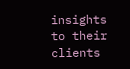insights to their clients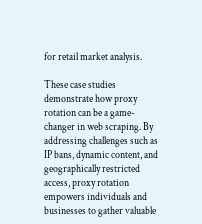for retail market analysis.

These case studies demonstrate how proxy rotation can be a game-changer in web scraping. By addressing challenges such as IP bans, dynamic content, and geographically restricted access, proxy rotation empowers individuals and businesses to gather valuable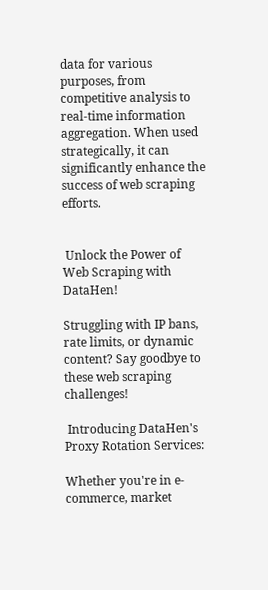data for various purposes, from competitive analysis to real-time information aggregation. When used strategically, it can significantly enhance the success of web scraping efforts.


 Unlock the Power of Web Scraping with DataHen!

Struggling with IP bans, rate limits, or dynamic content? Say goodbye to these web scraping challenges!

 Introducing DataHen's Proxy Rotation Services:

Whether you're in e-commerce, market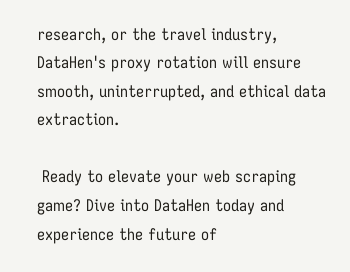research, or the travel industry, DataHen's proxy rotation will ensure smooth, uninterrupted, and ethical data extraction.

 Ready to elevate your web scraping game? Dive into DataHen today and experience the future of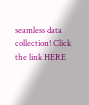seamless data collection! Click the link HERE